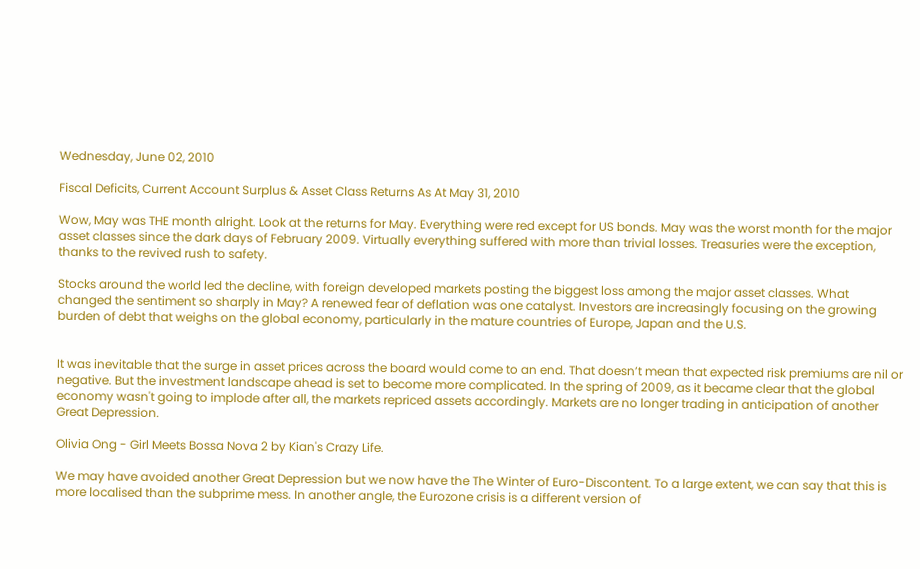Wednesday, June 02, 2010

Fiscal Deficits, Current Account Surplus & Asset Class Returns As At May 31, 2010

Wow, May was THE month alright. Look at the returns for May. Everything were red except for US bonds. May was the worst month for the major asset classes since the dark days of February 2009. Virtually everything suffered with more than trivial losses. Treasuries were the exception, thanks to the revived rush to safety.

Stocks around the world led the decline, with foreign developed markets posting the biggest loss among the major asset classes. What changed the sentiment so sharply in May? A renewed fear of deflation was one catalyst. Investors are increasingly focusing on the growing burden of debt that weighs on the global economy, particularly in the mature countries of Europe, Japan and the U.S.


It was inevitable that the surge in asset prices across the board would come to an end. That doesn’t mean that expected risk premiums are nil or negative. But the investment landscape ahead is set to become more complicated. In the spring of 2009, as it became clear that the global economy wasn't going to implode after all, the markets repriced assets accordingly. Markets are no longer trading in anticipation of another Great Depression.

Olivia Ong - Girl Meets Bossa Nova 2 by Kian's Crazy Life.

We may have avoided another Great Depression but we now have the The Winter of Euro-Discontent. To a large extent, we can say that this is more localised than the subprime mess. In another angle, the Eurozone crisis is a different version of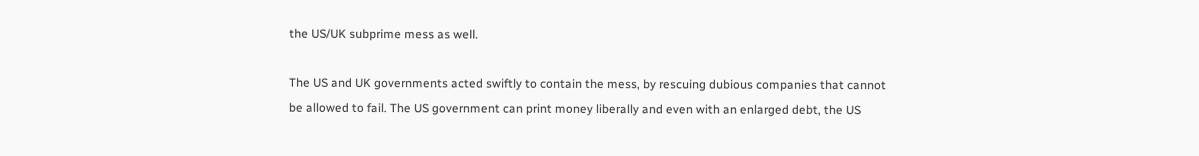the US/UK subprime mess as well.

The US and UK governments acted swiftly to contain the mess, by rescuing dubious companies that cannot be allowed to fail. The US government can print money liberally and even with an enlarged debt, the US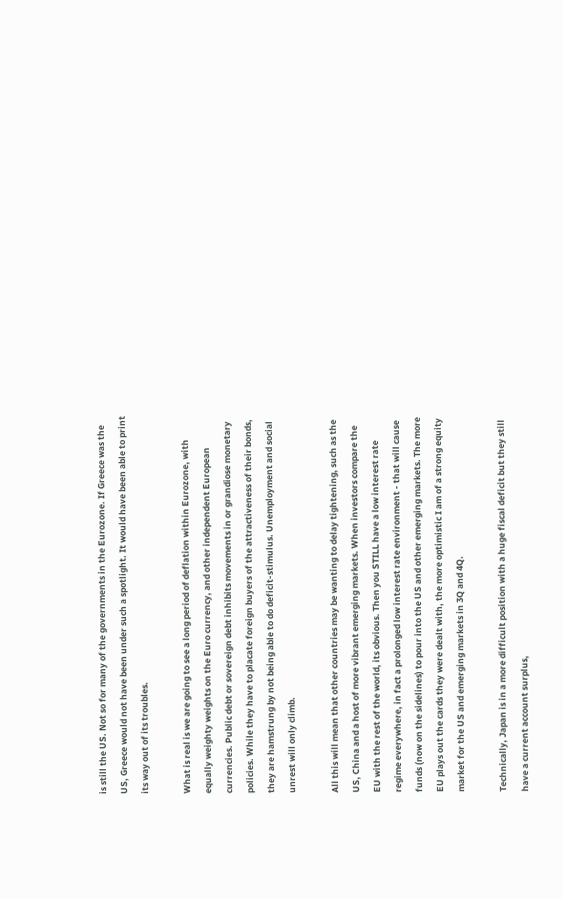is still the US. Not so for many of the governments in the Eurozone. If Greece was the US, Greece would not have been under such a spotlight. It would have been able to print its way out of its troubles.

What is real is we are going to see a long period of deflation within Eurozone, with equally weighty weights on the Euro currency, and other independent European currencies. Public debt or sovereign debt inhibits movements in or grandiose monetary policies. While they have to placate foreign buyers of the attractiveness of their bonds, they are hamstrung by not being able to do deficit-stimulus. Unemployment and social unrest will only climb.

All this will mean that other countries may be wanting to delay tightening, such as the US, China and a host of more vibrant emerging markets. When investors compare the EU with the rest of the world, its obvious. Then you STILL have a low interest rate regime everywhere, in fact a prolonged low interest rate environment - that will cause funds (now on the sidelines) to pour into the US and other emerging markets. The more EU plays out the cards they were dealt with, the more optimistic I am of a strong equity market for the US and emerging markets in 3Q and 4Q.

Technically, Japan is in a more difficult position with a huge fiscal deficit but they still have a current account surplus,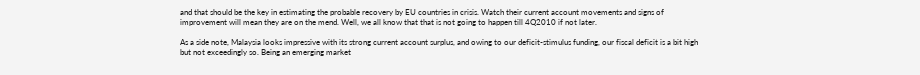and that should be the key in estimating the probable recovery by EU countries in crisis. Watch their current account movements and signs of improvement will mean they are on the mend. Well, we all know that that is not going to happen till 4Q2010 if not later.

As a side note, Malaysia looks impressive with its strong current account surplus, and owing to our deficit-stimulus funding, our fiscal deficit is a bit high but not exceedingly so. Being an emerging market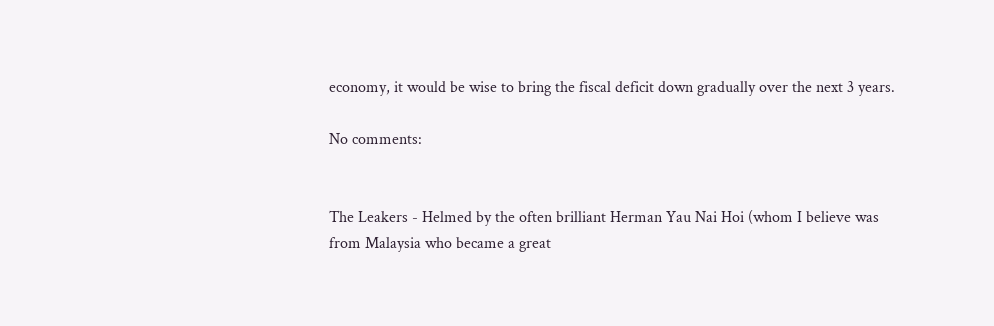economy, it would be wise to bring the fiscal deficit down gradually over the next 3 years.

No comments:


The Leakers - Helmed by the often brilliant Herman Yau Nai Hoi (whom I believe was from Malaysia who became a great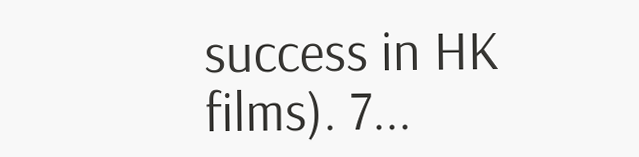success in HK films). 7...